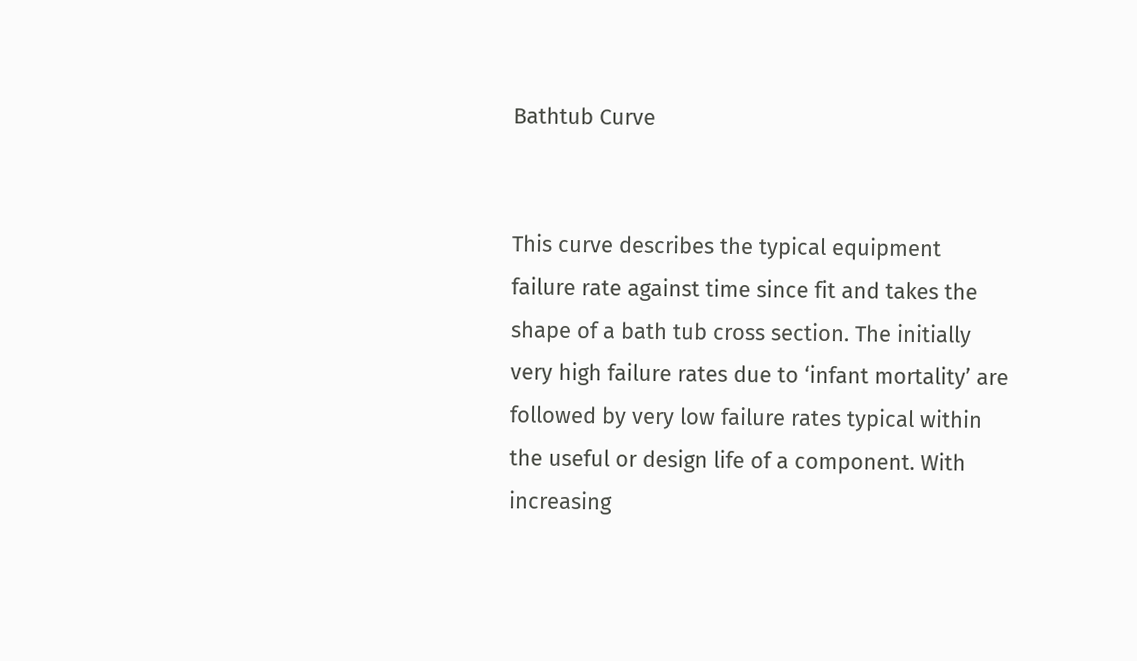Bathtub Curve


This curve describes the typical equipment failure rate against time since fit and takes the shape of a bath tub cross section. The initially very high failure rates due to ‘infant mortality’ are followed by very low failure rates typical within the useful or design life of a component. With increasing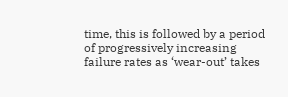time, this is followed by a period of progressively increasing failure rates as ‘wear-out’ takes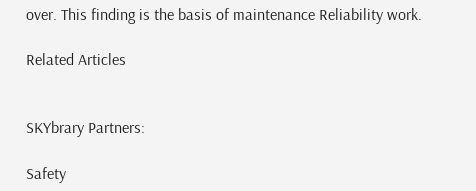over. This finding is the basis of maintenance Reliability work.

Related Articles


SKYbrary Partners:

Safety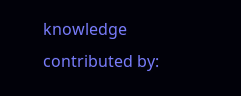knowledge contributed by: